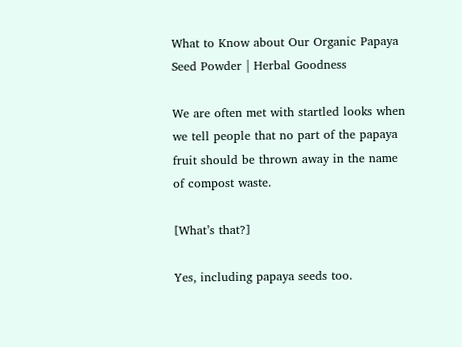What to Know about Our Organic Papaya Seed Powder | Herbal Goodness

We are often met with startled looks when we tell people that no part of the papaya fruit should be thrown away in the name of compost waste.

[What’s that?]

Yes, including papaya seeds too.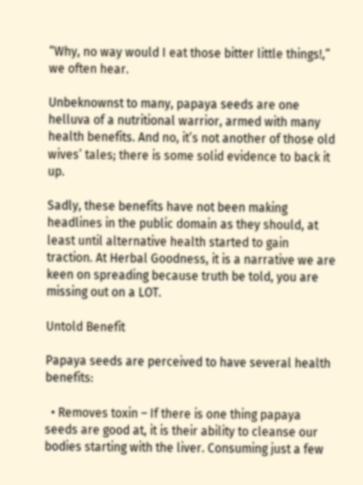“Why, no way would I eat those bitter little things!,” we often hear.

Unbeknownst to many, papaya seeds are one helluva of a nutritional warrior, armed with many health benefits. And no, it’s not another of those old wives’ tales; there is some solid evidence to back it up.

Sadly, these benefits have not been making headlines in the public domain as they should, at least until alternative health started to gain traction. At Herbal Goodness, it is a narrative we are keen on spreading because truth be told, you are missing out on a LOT.

Untold Benefit

Papaya seeds are perceived to have several health benefits:

  • Removes toxin – If there is one thing papaya seeds are good at, it is their ability to cleanse our bodies starting with the liver. Consuming just a few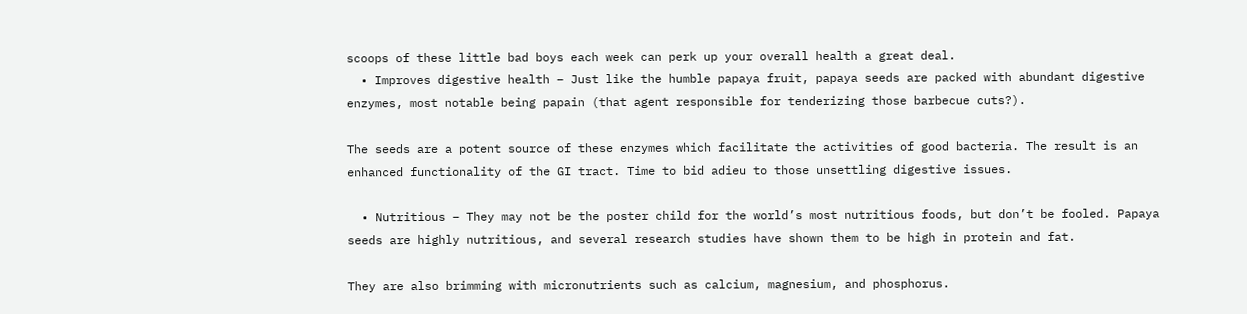scoops of these little bad boys each week can perk up your overall health a great deal.
  • Improves digestive health – Just like the humble papaya fruit, papaya seeds are packed with abundant digestive enzymes, most notable being papain (that agent responsible for tenderizing those barbecue cuts?).

The seeds are a potent source of these enzymes which facilitate the activities of good bacteria. The result is an enhanced functionality of the GI tract. Time to bid adieu to those unsettling digestive issues.

  • Nutritious – They may not be the poster child for the world’s most nutritious foods, but don’t be fooled. Papaya seeds are highly nutritious, and several research studies have shown them to be high in protein and fat.

They are also brimming with micronutrients such as calcium, magnesium, and phosphorus.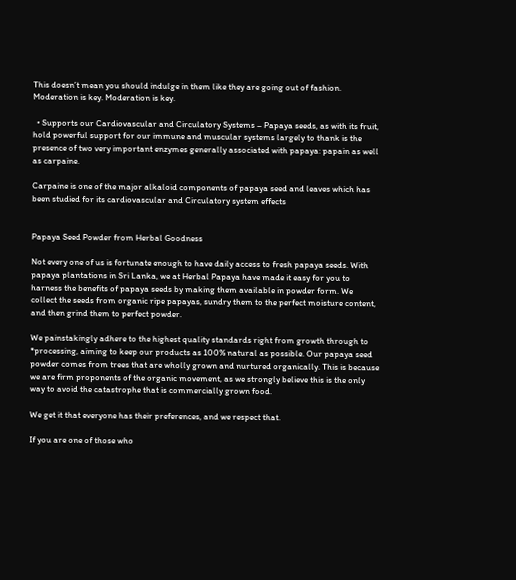This doesn’t mean you should indulge in them like they are going out of fashion. Moderation is key. Moderation is key.

  • Supports our Cardiovascular and Circulatory Systems – Papaya seeds, as with its fruit, hold powerful support for our immune and muscular systems largely to thank is the presence of two very important enzymes generally associated with papaya: papain as well as carpaine.

Carpaine is one of the major alkaloid components of papaya seed and leaves which has been studied for its cardiovascular and Circulatory system effects


Papaya Seed Powder from Herbal Goodness

Not every one of us is fortunate enough to have daily access to fresh papaya seeds. With papaya plantations in Sri Lanka, we at Herbal Papaya have made it easy for you to harness the benefits of papaya seeds by making them available in powder form. We collect the seeds from organic ripe papayas, sundry them to the perfect moisture content, and then grind them to perfect powder.

We painstakingly adhere to the highest quality standards right from growth through to *processing, aiming to keep our products as 100% natural as possible. Our papaya seed powder comes from trees that are wholly grown and nurtured organically. This is because we are firm proponents of the organic movement, as we strongly believe this is the only way to avoid the catastrophe that is commercially grown food.

We get it that everyone has their preferences, and we respect that.

If you are one of those who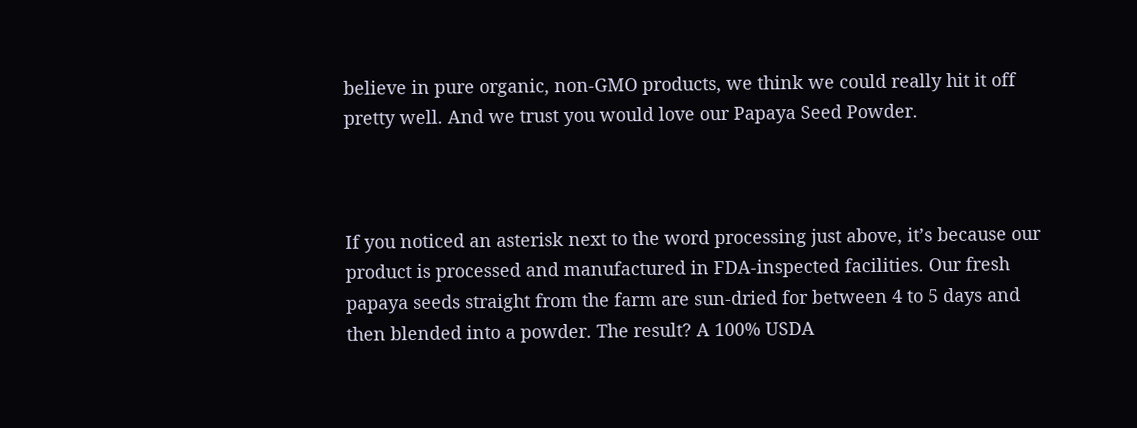believe in pure organic, non-GMO products, we think we could really hit it off pretty well. And we trust you would love our Papaya Seed Powder.



If you noticed an asterisk next to the word processing just above, it’s because our product is processed and manufactured in FDA-inspected facilities. Our fresh papaya seeds straight from the farm are sun-dried for between 4 to 5 days and then blended into a powder. The result? A 100% USDA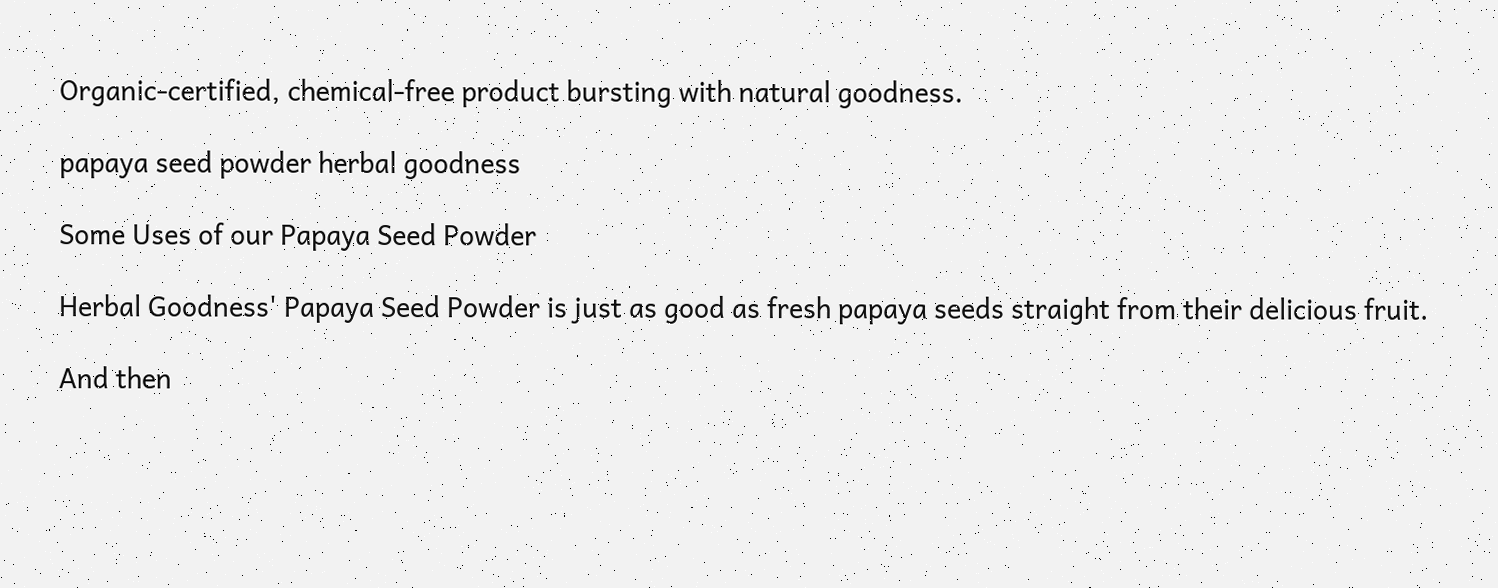Organic-certified, chemical-free product bursting with natural goodness.

papaya seed powder herbal goodness

Some Uses of our Papaya Seed Powder

Herbal Goodness' Papaya Seed Powder is just as good as fresh papaya seeds straight from their delicious fruit.

And then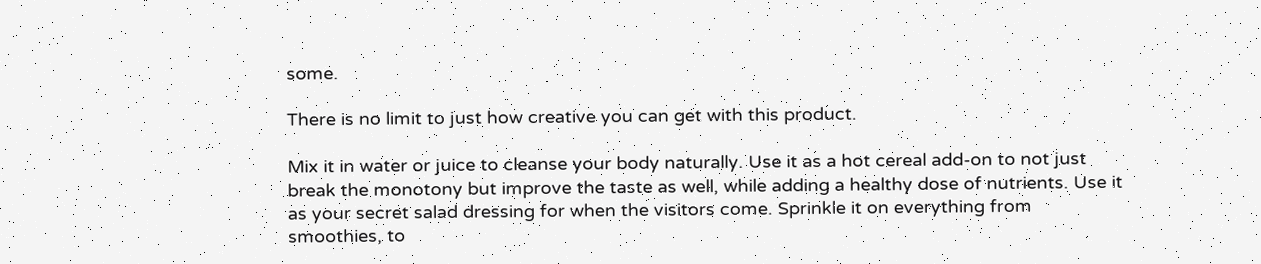some.

There is no limit to just how creative you can get with this product.

Mix it in water or juice to cleanse your body naturally. Use it as a hot cereal add-on to not just break the monotony but improve the taste as well, while adding a healthy dose of nutrients. Use it as your secret salad dressing for when the visitors come. Sprinkle it on everything from smoothies, to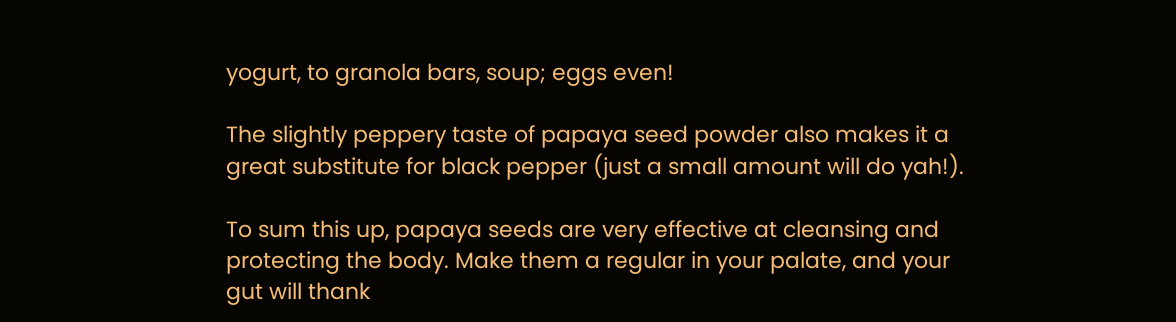yogurt, to granola bars, soup; eggs even!

The slightly peppery taste of papaya seed powder also makes it a great substitute for black pepper (just a small amount will do yah!).

To sum this up, papaya seeds are very effective at cleansing and protecting the body. Make them a regular in your palate, and your gut will thank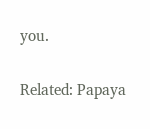you.

Related: Papaya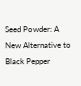Seed Powder: A New Alternative to Black Pepper